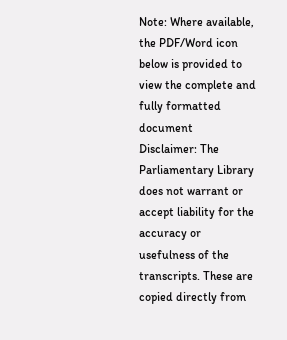Note: Where available, the PDF/Word icon below is provided to view the complete and fully formatted document
Disclaimer: The Parliamentary Library does not warrant or accept liability for the accuracy or usefulness of the transcripts. These are copied directly from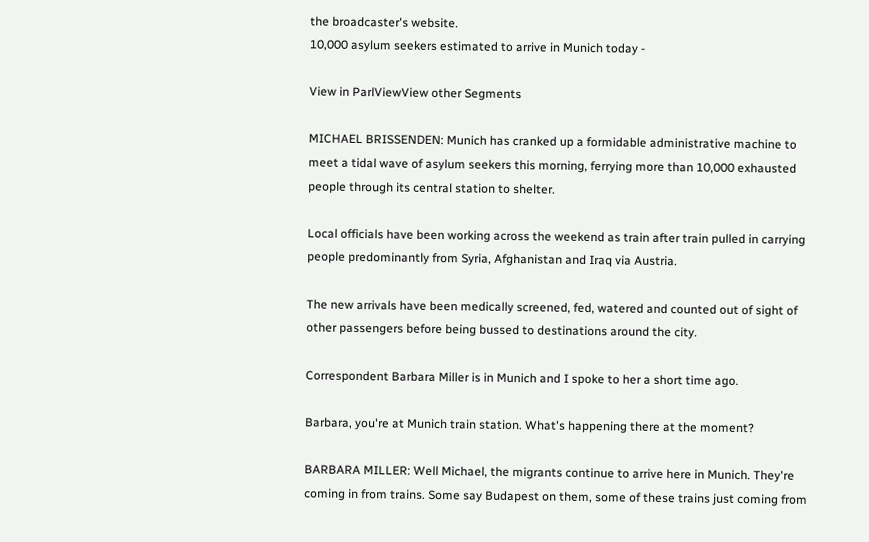the broadcaster's website.
10,000 asylum seekers estimated to arrive in Munich today -

View in ParlViewView other Segments

MICHAEL BRISSENDEN: Munich has cranked up a formidable administrative machine to meet a tidal wave of asylum seekers this morning, ferrying more than 10,000 exhausted people through its central station to shelter.

Local officials have been working across the weekend as train after train pulled in carrying people predominantly from Syria, Afghanistan and Iraq via Austria.

The new arrivals have been medically screened, fed, watered and counted out of sight of other passengers before being bussed to destinations around the city.

Correspondent Barbara Miller is in Munich and I spoke to her a short time ago.

Barbara, you're at Munich train station. What's happening there at the moment?

BARBARA MILLER: Well Michael, the migrants continue to arrive here in Munich. They're coming in from trains. Some say Budapest on them, some of these trains just coming from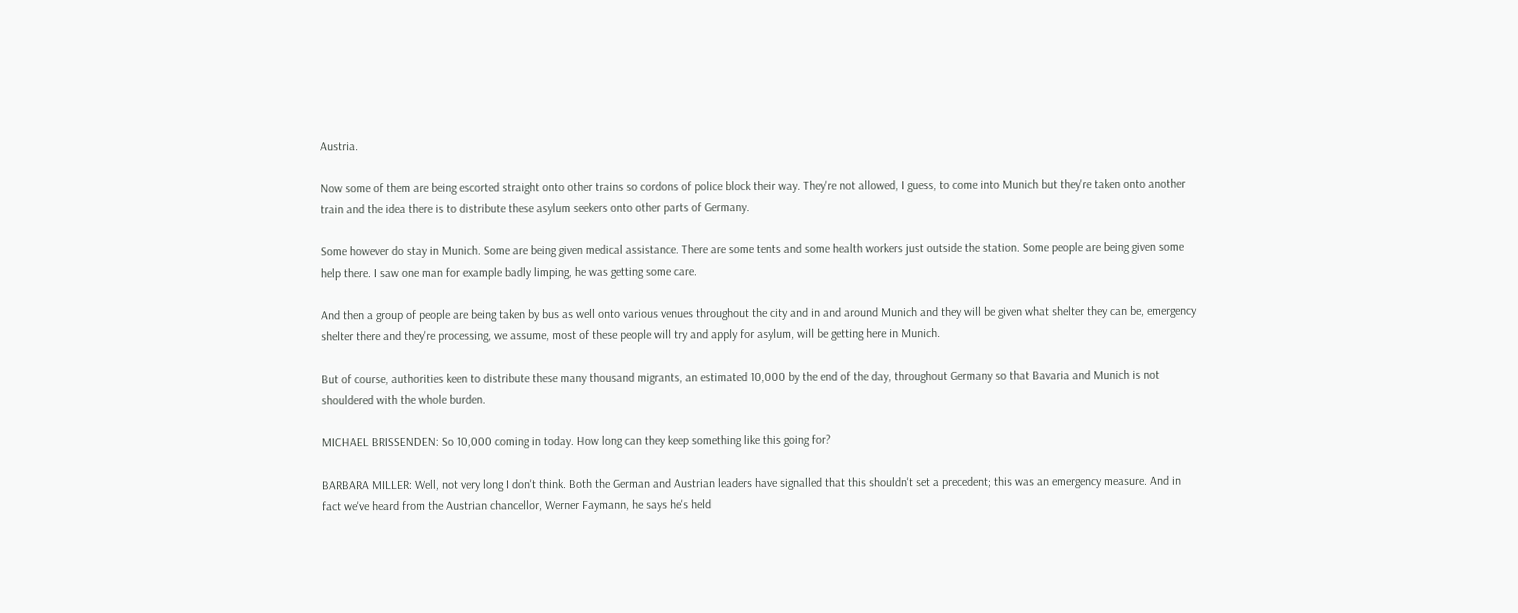Austria.

Now some of them are being escorted straight onto other trains so cordons of police block their way. They're not allowed, I guess, to come into Munich but they're taken onto another train and the idea there is to distribute these asylum seekers onto other parts of Germany.

Some however do stay in Munich. Some are being given medical assistance. There are some tents and some health workers just outside the station. Some people are being given some help there. I saw one man for example badly limping, he was getting some care.

And then a group of people are being taken by bus as well onto various venues throughout the city and in and around Munich and they will be given what shelter they can be, emergency shelter there and they're processing, we assume, most of these people will try and apply for asylum, will be getting here in Munich.

But of course, authorities keen to distribute these many thousand migrants, an estimated 10,000 by the end of the day, throughout Germany so that Bavaria and Munich is not shouldered with the whole burden.

MICHAEL BRISSENDEN: So 10,000 coming in today. How long can they keep something like this going for?

BARBARA MILLER: Well, not very long I don't think. Both the German and Austrian leaders have signalled that this shouldn't set a precedent; this was an emergency measure. And in fact we've heard from the Austrian chancellor, Werner Faymann, he says he's held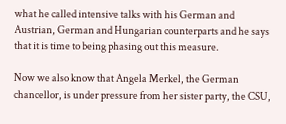what he called intensive talks with his German and Austrian, German and Hungarian counterparts and he says that it is time to being phasing out this measure.

Now we also know that Angela Merkel, the German chancellor, is under pressure from her sister party, the CSU,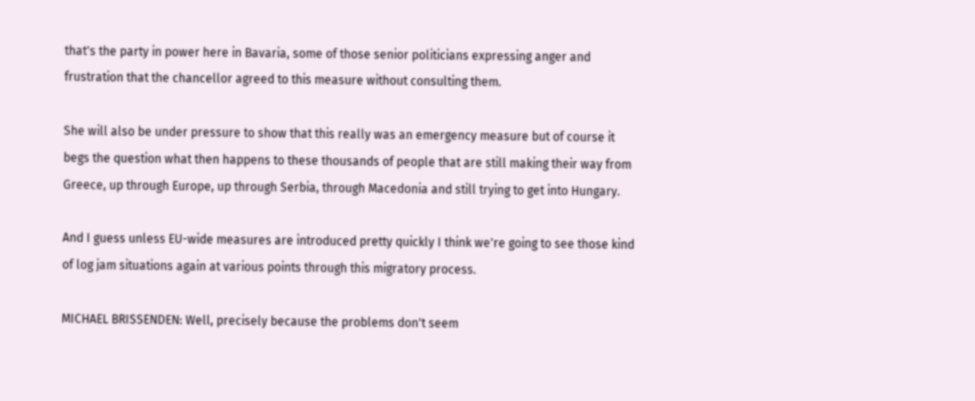that's the party in power here in Bavaria, some of those senior politicians expressing anger and frustration that the chancellor agreed to this measure without consulting them.

She will also be under pressure to show that this really was an emergency measure but of course it begs the question what then happens to these thousands of people that are still making their way from Greece, up through Europe, up through Serbia, through Macedonia and still trying to get into Hungary.

And I guess unless EU-wide measures are introduced pretty quickly I think we're going to see those kind of log jam situations again at various points through this migratory process.

MICHAEL BRISSENDEN: Well, precisely because the problems don't seem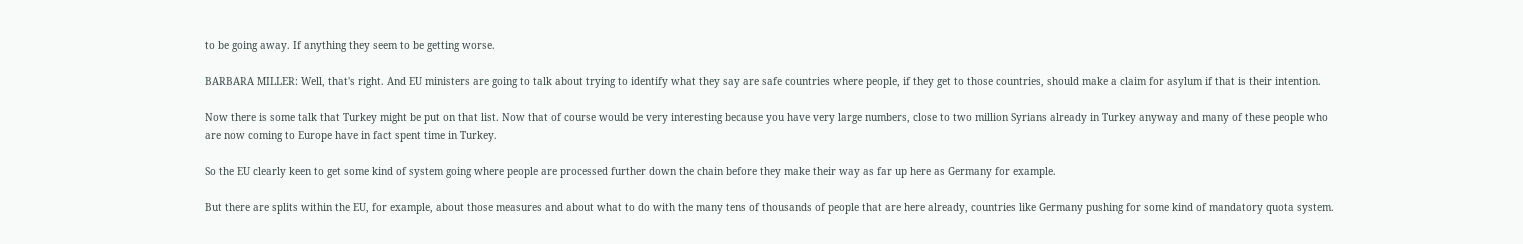to be going away. If anything they seem to be getting worse.

BARBARA MILLER: Well, that's right. And EU ministers are going to talk about trying to identify what they say are safe countries where people, if they get to those countries, should make a claim for asylum if that is their intention.

Now there is some talk that Turkey might be put on that list. Now that of course would be very interesting because you have very large numbers, close to two million Syrians already in Turkey anyway and many of these people who are now coming to Europe have in fact spent time in Turkey.

So the EU clearly keen to get some kind of system going where people are processed further down the chain before they make their way as far up here as Germany for example.

But there are splits within the EU, for example, about those measures and about what to do with the many tens of thousands of people that are here already, countries like Germany pushing for some kind of mandatory quota system.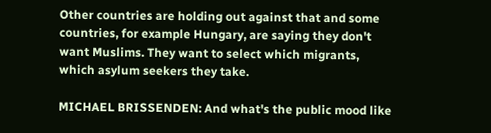Other countries are holding out against that and some countries, for example Hungary, are saying they don't want Muslims. They want to select which migrants, which asylum seekers they take.

MICHAEL BRISSENDEN: And what's the public mood like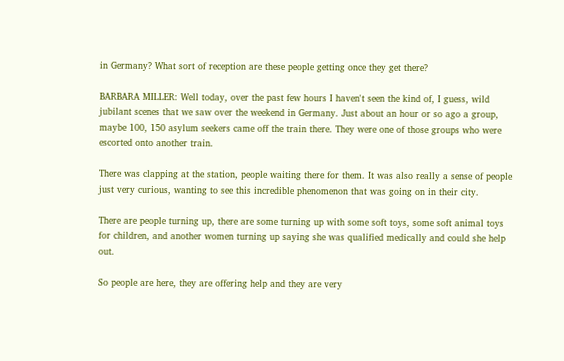in Germany? What sort of reception are these people getting once they get there?

BARBARA MILLER: Well today, over the past few hours I haven't seen the kind of, I guess, wild jubilant scenes that we saw over the weekend in Germany. Just about an hour or so ago a group, maybe 100, 150 asylum seekers came off the train there. They were one of those groups who were escorted onto another train.

There was clapping at the station, people waiting there for them. It was also really a sense of people just very curious, wanting to see this incredible phenomenon that was going on in their city.

There are people turning up, there are some turning up with some soft toys, some soft animal toys for children, and another women turning up saying she was qualified medically and could she help out.

So people are here, they are offering help and they are very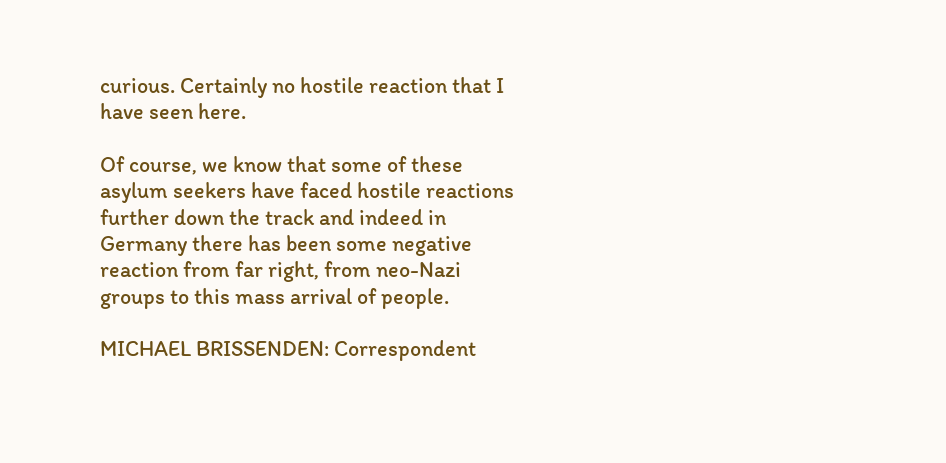curious. Certainly no hostile reaction that I have seen here.

Of course, we know that some of these asylum seekers have faced hostile reactions further down the track and indeed in Germany there has been some negative reaction from far right, from neo-Nazi groups to this mass arrival of people.

MICHAEL BRISSENDEN: Correspondent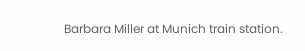Barbara Miller at Munich train station.